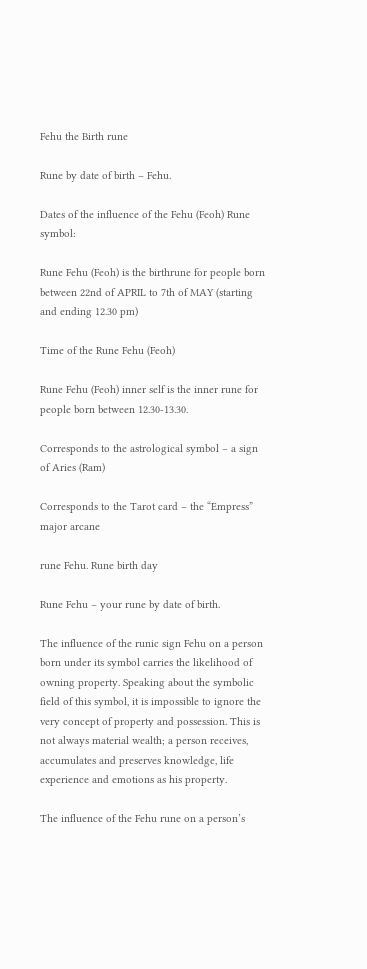Fehu the Birth rune

Rune by date of birth – Fehu.

Dates of the influence of the Fehu (Feoh) Rune symbol:

Rune Fehu (Feoh) is the birthrune for people born between 22nd of APRIL to 7th of MAY (starting and ending 12.30 pm)

Time of the Rune Fehu (Feoh)

Rune Fehu (Feoh) inner self is the inner rune for people born between 12.30-13.30.

Corresponds to the astrological symbol – a sign of Aries (Ram)

Corresponds to the Tarot card – the “Empress” major arcane

rune Fehu. Rune birth day

Rune Fehu – your rune by date of birth.

The influence of the runic sign Fehu on a person born under its symbol carries the likelihood of owning property. Speaking about the symbolic field of this symbol, it is impossible to ignore the very concept of property and possession. This is not always material wealth; a person receives, accumulates and preserves knowledge, life experience and emotions as his property.

The influence of the Fehu rune on a person’s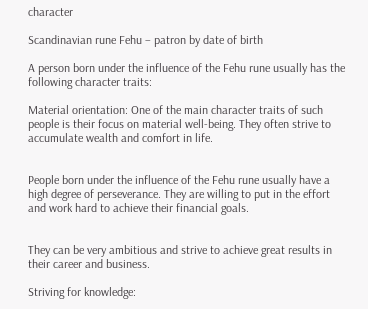character

Scandinavian rune Fehu – patron by date of birth

A person born under the influence of the Fehu rune usually has the following character traits:

Material orientation: One of the main character traits of such people is their focus on material well-being. They often strive to accumulate wealth and comfort in life.


People born under the influence of the Fehu rune usually have a high degree of perseverance. They are willing to put in the effort and work hard to achieve their financial goals.


They can be very ambitious and strive to achieve great results in their career and business.

Striving for knowledge: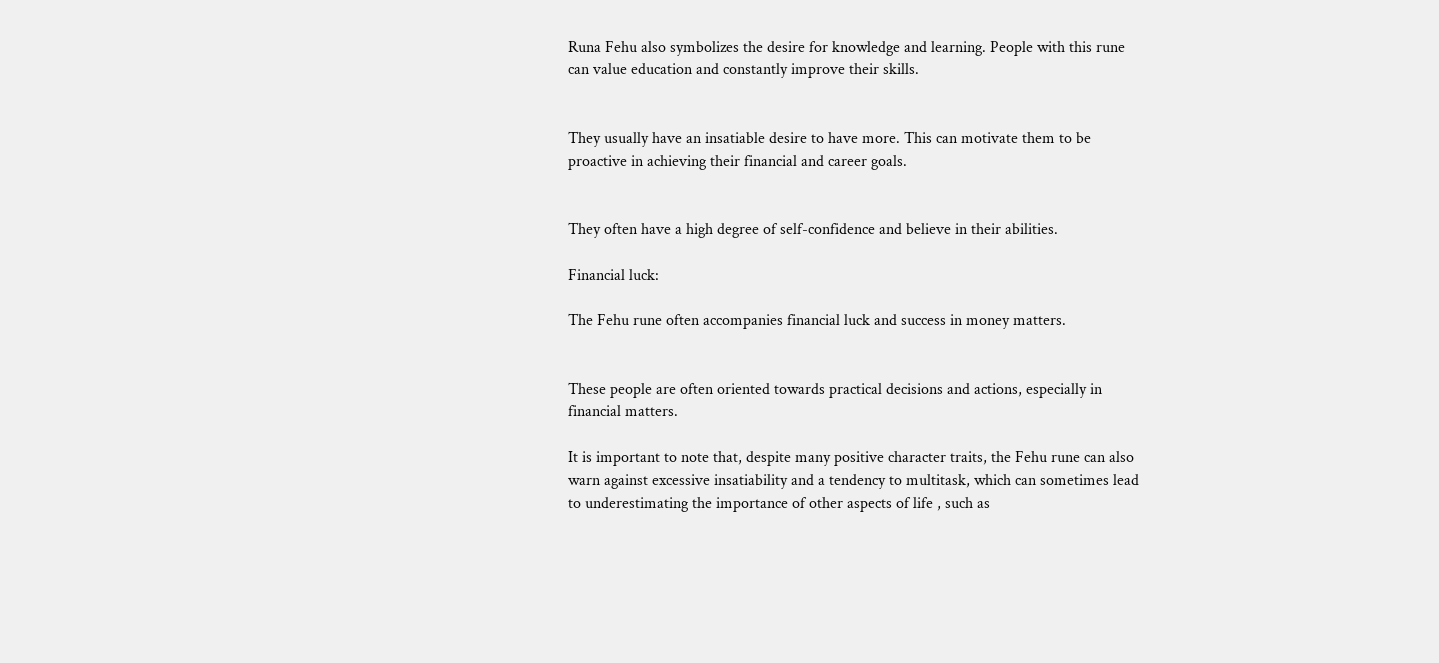Runa Fehu also symbolizes the desire for knowledge and learning. People with this rune can value education and constantly improve their skills.


They usually have an insatiable desire to have more. This can motivate them to be proactive in achieving their financial and career goals.


They often have a high degree of self-confidence and believe in their abilities.

Financial luck:

The Fehu rune often accompanies financial luck and success in money matters.


These people are often oriented towards practical decisions and actions, especially in financial matters.

It is important to note that, despite many positive character traits, the Fehu rune can also warn against excessive insatiability and a tendency to multitask, which can sometimes lead to underestimating the importance of other aspects of life , such as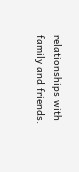relationships with family and friends.